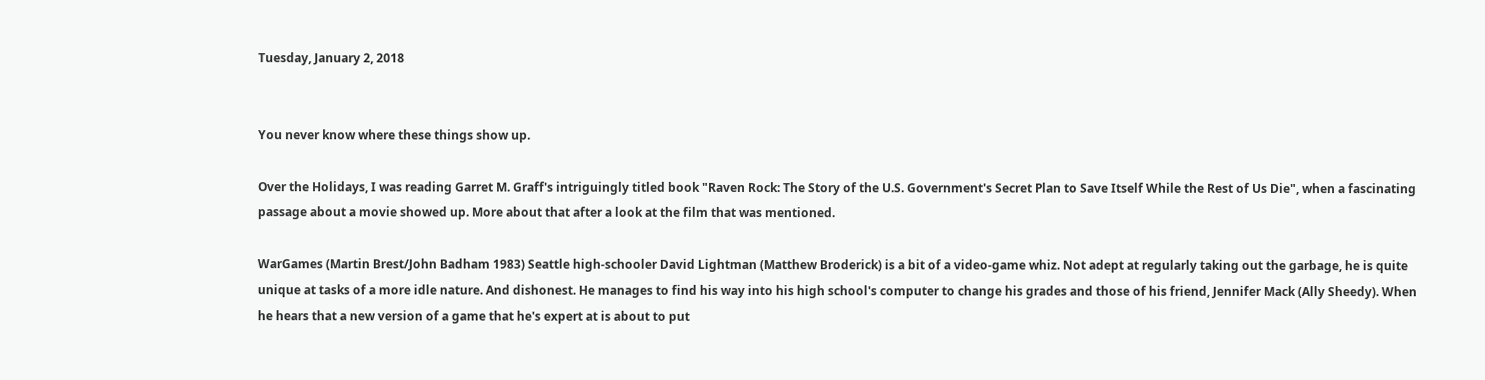Tuesday, January 2, 2018


You never know where these things show up.

Over the Holidays, I was reading Garret M. Graff's intriguingly titled book "Raven Rock: The Story of the U.S. Government's Secret Plan to Save Itself While the Rest of Us Die", when a fascinating passage about a movie showed up. More about that after a look at the film that was mentioned.

WarGames (Martin Brest/John Badham 1983) Seattle high-schooler David Lightman (Matthew Broderick) is a bit of a video-game whiz. Not adept at regularly taking out the garbage, he is quite unique at tasks of a more idle nature. And dishonest. He manages to find his way into his high school's computer to change his grades and those of his friend, Jennifer Mack (Ally Sheedy). When he hears that a new version of a game that he's expert at is about to put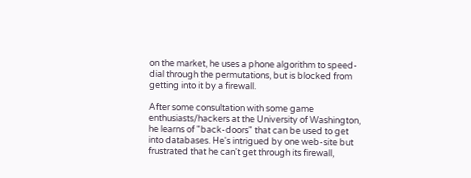on the market, he uses a phone algorithm to speed-dial through the permutations, but is blocked from getting into it by a firewall.

After some consultation with some game enthusiasts/hackers at the University of Washington, he learns of "back-doors" that can be used to get into databases. He's intrigued by one web-site but frustrated that he can't get through its firewall,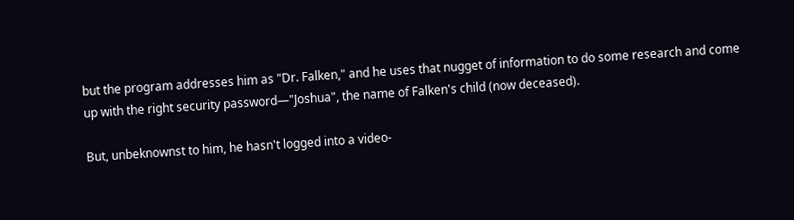but the program addresses him as "Dr. Falken," and he uses that nugget of information to do some research and come up with the right security password—"Joshua", the name of Falken's child (now deceased).

But, unbeknownst to him, he hasn't logged into a video-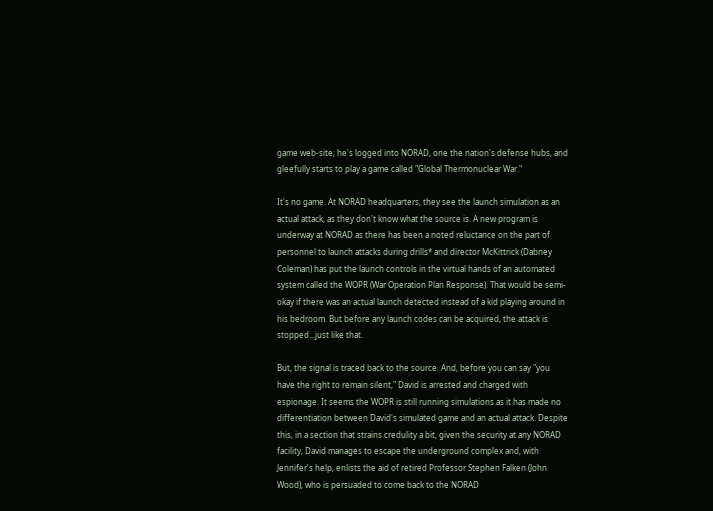game web-site; he's logged into NORAD, one the nation's defense hubs, and gleefully starts to play a game called "Global Thermonuclear War."

It's no game. At NORAD headquarters, they see the launch simulation as an actual attack, as they don't know what the source is. A new program is underway at NORAD as there has been a noted reluctance on the part of personnel to launch attacks during drills* and director McKittrick (Dabney Coleman) has put the launch controls in the virtual hands of an automated system called the WOPR (War Operation Plan Response). That would be semi-okay if there was an actual launch detected instead of a kid playing around in his bedroom. But before any launch codes can be acquired, the attack is stopped...just like that.

But, the signal is traced back to the source. And, before you can say "you have the right to remain silent," David is arrested and charged with espionage. It seems the WOPR is still running simulations as it has made no differentiation between David's simulated game and an actual attack. Despite this, in a section that strains credulity a bit, given the security at any NORAD facility, David manages to escape the underground complex and, with Jennifer's help, enlists the aid of retired Professor Stephen Falken (John Wood), who is persuaded to come back to the NORAD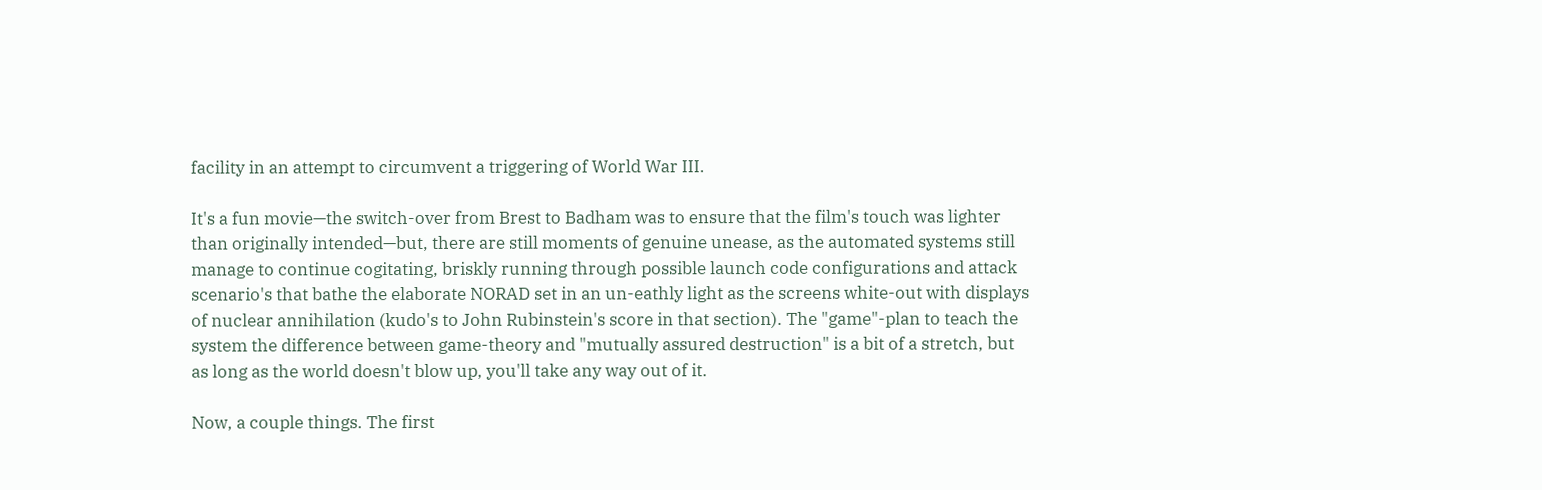facility in an attempt to circumvent a triggering of World War III.

It's a fun movie—the switch-over from Brest to Badham was to ensure that the film's touch was lighter than originally intended—but, there are still moments of genuine unease, as the automated systems still manage to continue cogitating, briskly running through possible launch code configurations and attack scenario's that bathe the elaborate NORAD set in an un-eathly light as the screens white-out with displays of nuclear annihilation (kudo's to John Rubinstein's score in that section). The "game"-plan to teach the system the difference between game-theory and "mutually assured destruction" is a bit of a stretch, but as long as the world doesn't blow up, you'll take any way out of it.

Now, a couple things. The first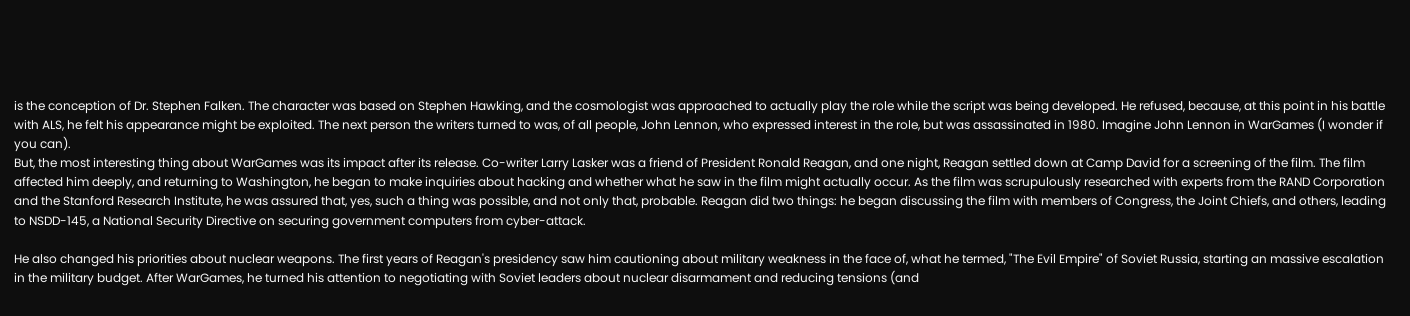is the conception of Dr. Stephen Falken. The character was based on Stephen Hawking, and the cosmologist was approached to actually play the role while the script was being developed. He refused, because, at this point in his battle with ALS, he felt his appearance might be exploited. The next person the writers turned to was, of all people, John Lennon, who expressed interest in the role, but was assassinated in 1980. Imagine John Lennon in WarGames (I wonder if you can).
But, the most interesting thing about WarGames was its impact after its release. Co-writer Larry Lasker was a friend of President Ronald Reagan, and one night, Reagan settled down at Camp David for a screening of the film. The film affected him deeply, and returning to Washington, he began to make inquiries about hacking and whether what he saw in the film might actually occur. As the film was scrupulously researched with experts from the RAND Corporation and the Stanford Research Institute, he was assured that, yes, such a thing was possible, and not only that, probable. Reagan did two things: he began discussing the film with members of Congress, the Joint Chiefs, and others, leading to NSDD-145, a National Security Directive on securing government computers from cyber-attack.

He also changed his priorities about nuclear weapons. The first years of Reagan's presidency saw him cautioning about military weakness in the face of, what he termed, "The Evil Empire" of Soviet Russia, starting an massive escalation in the military budget. After WarGames, he turned his attention to negotiating with Soviet leaders about nuclear disarmament and reducing tensions (and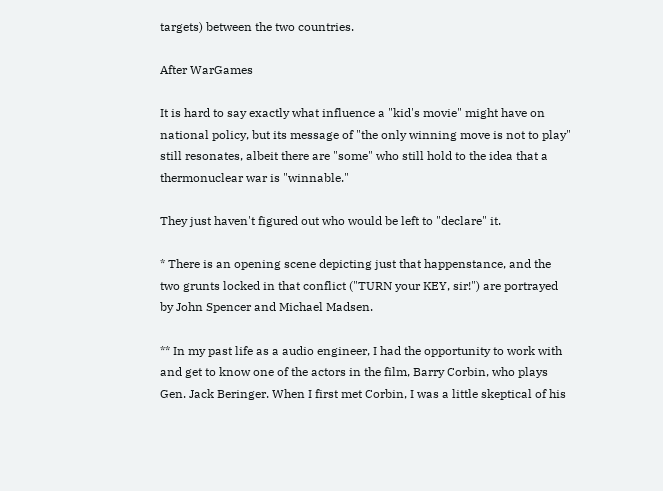targets) between the two countries.

After WarGames

It is hard to say exactly what influence a "kid's movie" might have on national policy, but its message of "the only winning move is not to play" still resonates, albeit there are "some" who still hold to the idea that a thermonuclear war is "winnable."

They just haven't figured out who would be left to "declare" it.

* There is an opening scene depicting just that happenstance, and the two grunts locked in that conflict ("TURN your KEY, sir!") are portrayed by John Spencer and Michael Madsen.

** In my past life as a audio engineer, I had the opportunity to work with and get to know one of the actors in the film, Barry Corbin, who plays Gen. Jack Beringer. When I first met Corbin, I was a little skeptical of his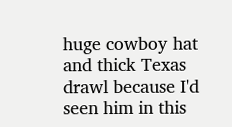huge cowboy hat and thick Texas drawl because I'd seen him in this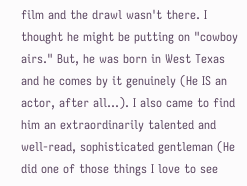film and the drawl wasn't there. I thought he might be putting on "cowboy airs." But, he was born in West Texas and he comes by it genuinely (He IS an actor, after all...). I also came to find him an extraordinarily talented and well-read, sophisticated gentleman (He did one of those things I love to see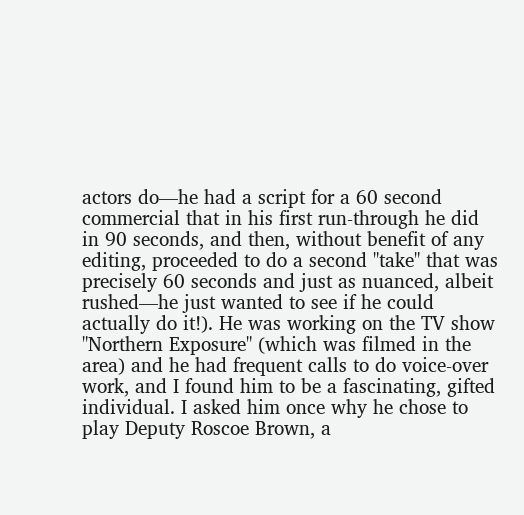actors do—he had a script for a 60 second commercial that in his first run-through he did in 90 seconds, and then, without benefit of any editing, proceeded to do a second "take" that was precisely 60 seconds and just as nuanced, albeit rushed—he just wanted to see if he could actually do it!). He was working on the TV show "Northern Exposure" (which was filmed in the area) and he had frequent calls to do voice-over work, and I found him to be a fascinating, gifted individual. I asked him once why he chose to play Deputy Roscoe Brown, a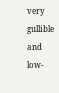very gullible and low-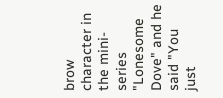brow character in the mini-series "Lonesome Dove" and he said "You just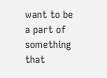want to be a part of something that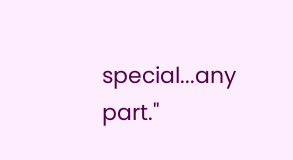special...any part."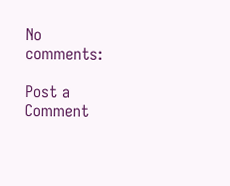No comments:

Post a Comment